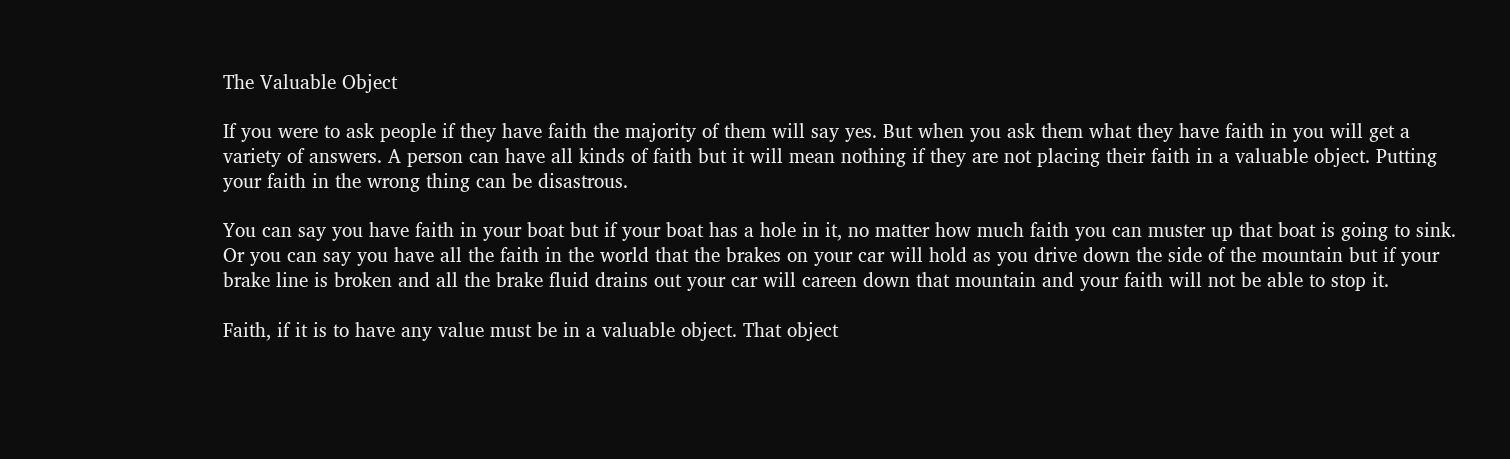The Valuable Object

If you were to ask people if they have faith the majority of them will say yes. But when you ask them what they have faith in you will get a variety of answers. A person can have all kinds of faith but it will mean nothing if they are not placing their faith in a valuable object. Putting your faith in the wrong thing can be disastrous.

You can say you have faith in your boat but if your boat has a hole in it, no matter how much faith you can muster up that boat is going to sink. Or you can say you have all the faith in the world that the brakes on your car will hold as you drive down the side of the mountain but if your brake line is broken and all the brake fluid drains out your car will careen down that mountain and your faith will not be able to stop it.

Faith, if it is to have any value must be in a valuable object. That object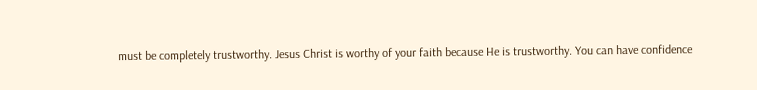must be completely trustworthy. Jesus Christ is worthy of your faith because He is trustworthy. You can have confidence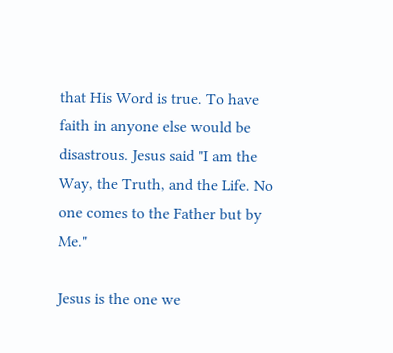that His Word is true. To have faith in anyone else would be disastrous. Jesus said "I am the Way, the Truth, and the Life. No one comes to the Father but by Me."

Jesus is the one we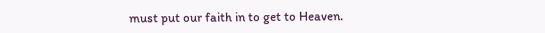must put our faith in to get to Heaven.